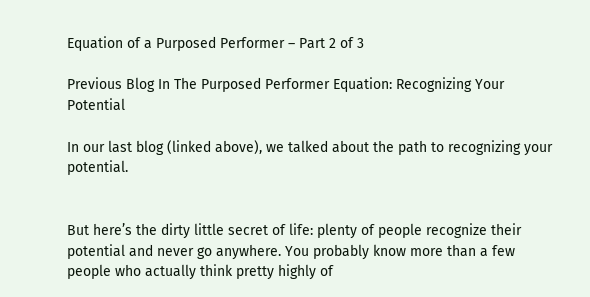Equation of a Purposed Performer – Part 2 of 3

Previous Blog In The Purposed Performer Equation: Recognizing Your Potential

In our last blog (linked above), we talked about the path to recognizing your potential.


But here’s the dirty little secret of life: plenty of people recognize their potential and never go anywhere. You probably know more than a few people who actually think pretty highly of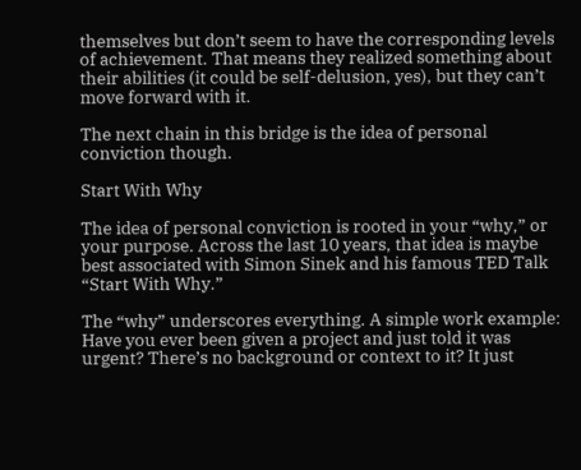themselves but don’t seem to have the corresponding levels of achievement. That means they realized something about their abilities (it could be self-delusion, yes), but they can’t move forward with it.

The next chain in this bridge is the idea of personal conviction though.

Start With Why

The idea of personal conviction is rooted in your “why,” or your purpose. Across the last 10 years, that idea is maybe best associated with Simon Sinek and his famous TED Talk “Start With Why.”

The “why” underscores everything. A simple work example: Have you ever been given a project and just told it was urgent? There’s no background or context to it? It just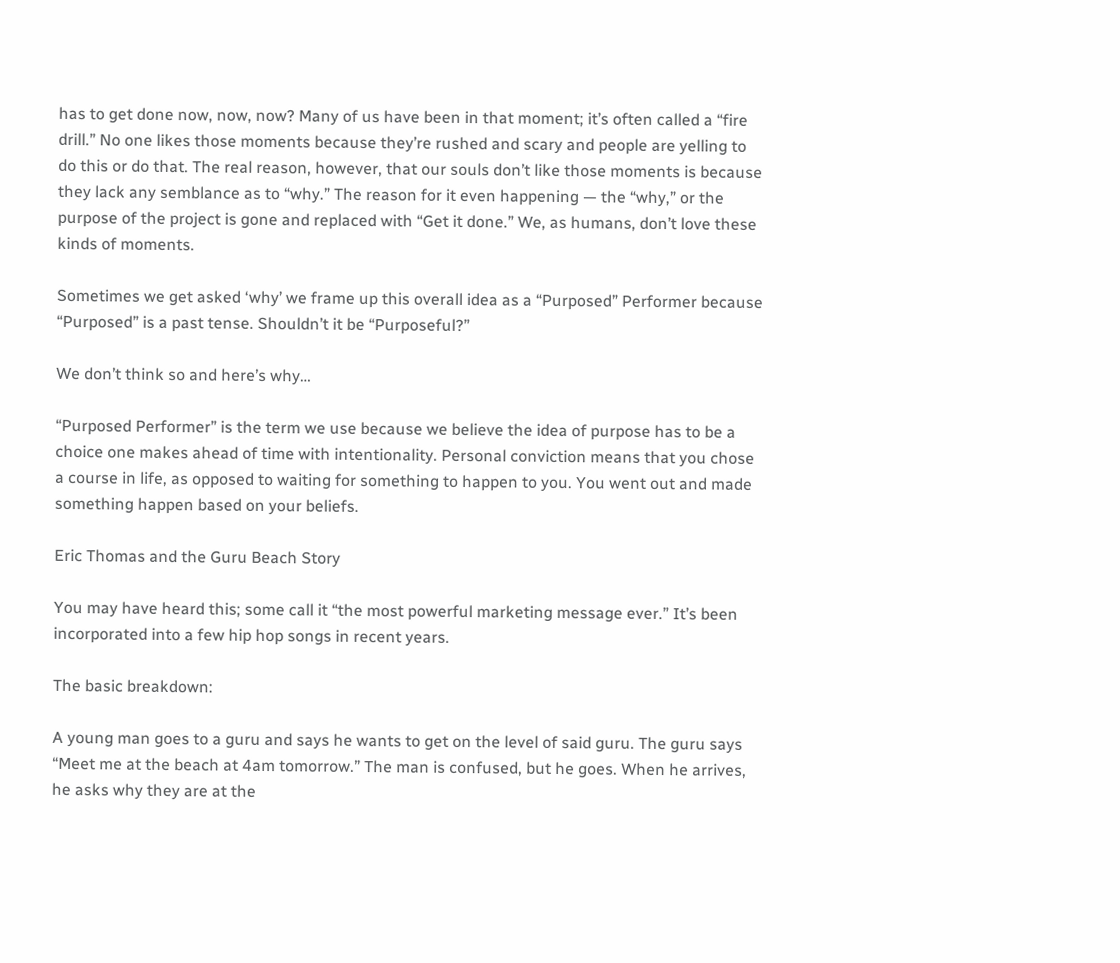has to get done now, now, now? Many of us have been in that moment; it’s often called a “fire drill.” No one likes those moments because they’re rushed and scary and people are yelling to do this or do that. The real reason, however, that our souls don’t like those moments is because they lack any semblance as to “why.” The reason for it even happening — the “why,” or the purpose of the project is gone and replaced with “Get it done.” We, as humans, don’t love these kinds of moments.

Sometimes we get asked ‘why’ we frame up this overall idea as a “Purposed” Performer because “Purposed” is a past tense. Shouldn’t it be “Purposeful?”

We don’t think so and here’s why…

“Purposed Performer” is the term we use because we believe the idea of purpose has to be a choice one makes ahead of time with intentionality. Personal conviction means that you chose a course in life, as opposed to waiting for something to happen to you. You went out and made something happen based on your beliefs.

Eric Thomas and the Guru Beach Story

You may have heard this; some call it “the most powerful marketing message ever.” It’s been incorporated into a few hip hop songs in recent years.

The basic breakdown:

A young man goes to a guru and says he wants to get on the level of said guru. The guru says “Meet me at the beach at 4am tomorrow.” The man is confused, but he goes. When he arrives, he asks why they are at the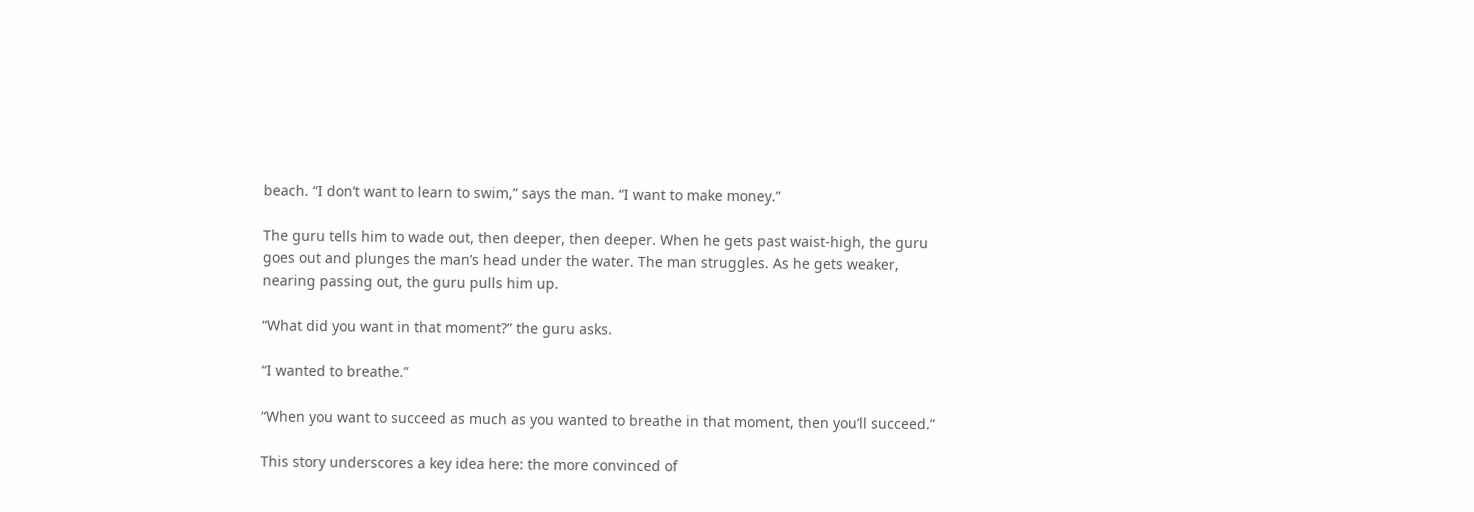beach. “I don’t want to learn to swim,” says the man. “I want to make money.”

The guru tells him to wade out, then deeper, then deeper. When he gets past waist-high, the guru goes out and plunges the man’s head under the water. The man struggles. As he gets weaker, nearing passing out, the guru pulls him up.

“What did you want in that moment?” the guru asks.

“I wanted to breathe.”

“When you want to succeed as much as you wanted to breathe in that moment, then you’ll succeed.”

This story underscores a key idea here: the more convinced of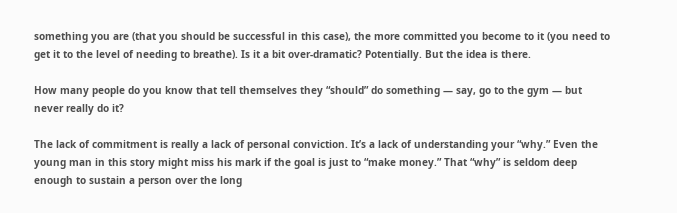something you are (that you should be successful in this case), the more committed you become to it (you need to get it to the level of needing to breathe). Is it a bit over-dramatic? Potentially. But the idea is there.

How many people do you know that tell themselves they “should” do something — say, go to the gym — but never really do it?

The lack of commitment is really a lack of personal conviction. It’s a lack of understanding your “why.” Even the young man in this story might miss his mark if the goal is just to “make money.” That “why” is seldom deep enough to sustain a person over the long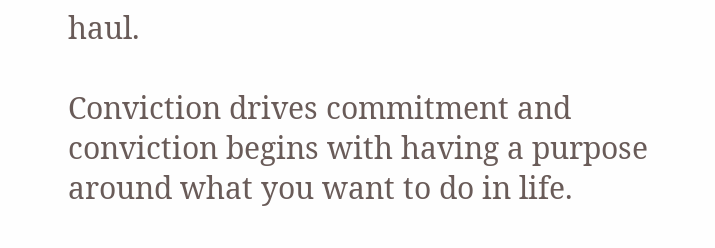haul.

Conviction drives commitment and conviction begins with having a purpose around what you want to do in life.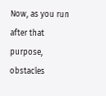Now, as you run after that purpose, obstacles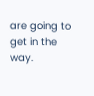are going to get in the way.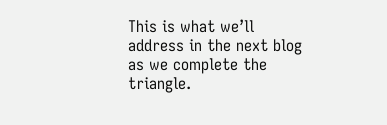This is what we’ll address in the next blog as we complete the triangle.